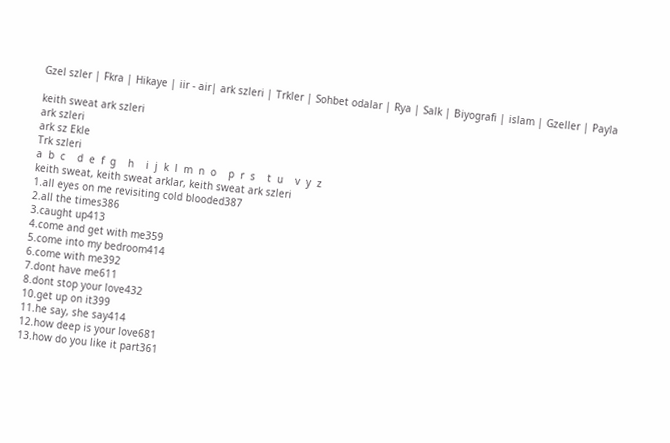Gzel szler | Fkra | Hikaye | iir - air| ark szleri | Trkler | Sohbet odalar | Rya | Salk | Biyografi | islam | Gzeller | Payla

keith sweat ark szleri
ark szleri
ark sz Ekle
Trk szleri
a  b  c    d  e  f  g    h    i  j  k  l  m  n  o    p  r  s    t  u    v  y  z
keith sweat, keith sweat arklar, keith sweat ark szleri
1.all eyes on me revisiting cold blooded387
2.all the times386
3.caught up413
4.come and get with me359
5.come into my bedroom414
6.come with me392
7.dont have me611
8.dont stop your love432
10.get up on it399
11.he say, she say414
12.how deep is your love681
13.how do you like it part361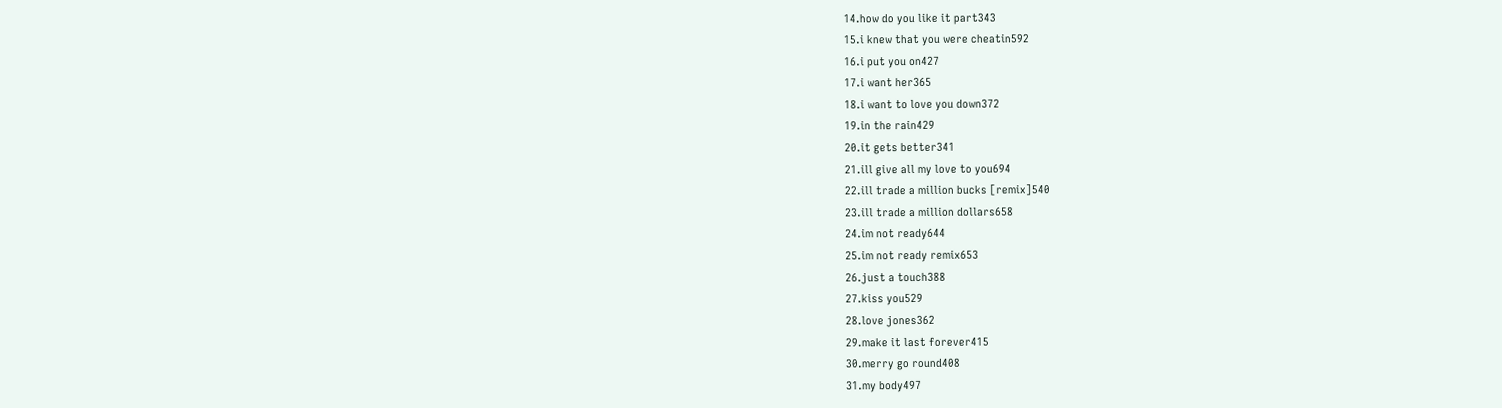14.how do you like it part343
15.i knew that you were cheatin592
16.i put you on427
17.i want her365
18.i want to love you down372
19.in the rain429
20.it gets better341
21.ill give all my love to you694
22.ill trade a million bucks [remix]540
23.ill trade a million dollars658
24.im not ready644
25.im not ready remix653
26.just a touch388
27.kiss you529
28.love jones362
29.make it last forever415
30.merry go round408
31.my body497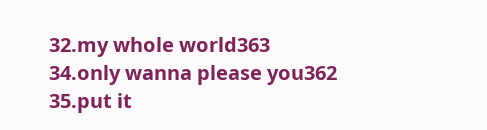32.my whole world363
34.only wanna please you362
35.put it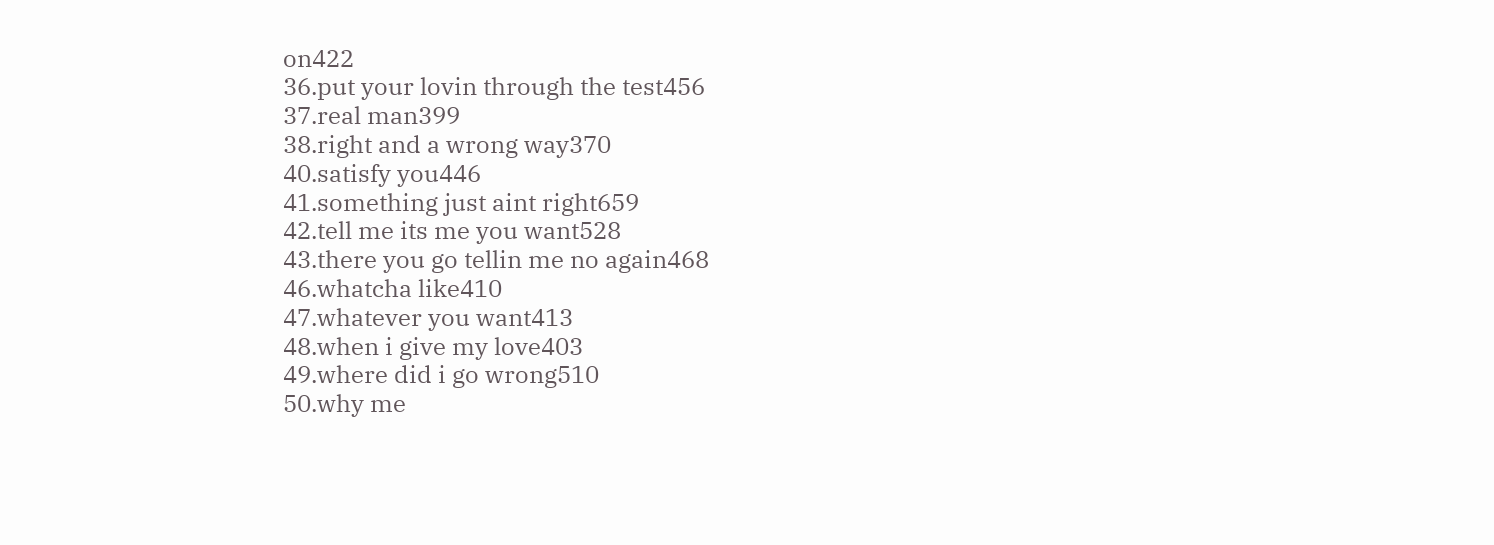on422
36.put your lovin through the test456
37.real man399
38.right and a wrong way370
40.satisfy you446
41.something just aint right659
42.tell me its me you want528
43.there you go tellin me no again468
46.whatcha like410
47.whatever you want413
48.when i give my love403
49.where did i go wrong510
50.why me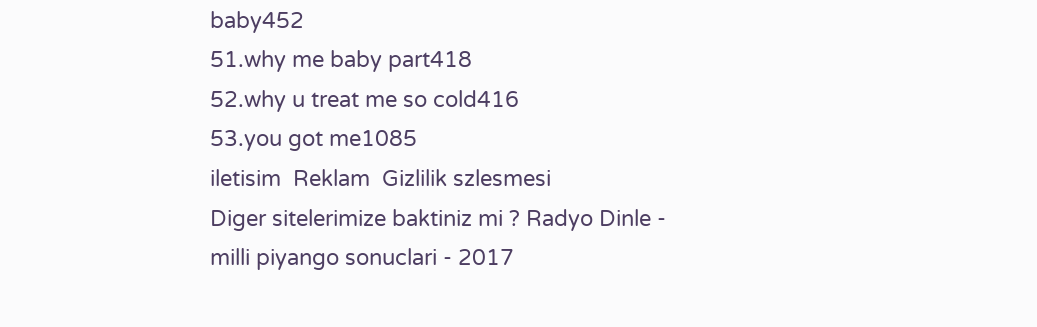baby452
51.why me baby part418
52.why u treat me so cold416
53.you got me1085
iletisim  Reklam  Gizlilik szlesmesi
Diger sitelerimize baktiniz mi ? Radyo Dinle - milli piyango sonuclari - 2017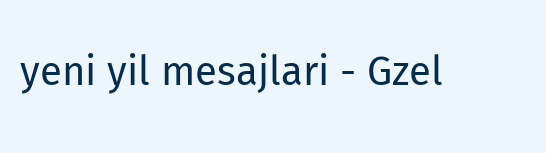yeni yil mesajlari - Gzel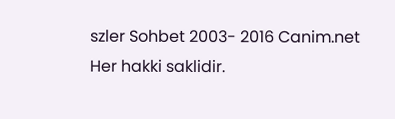szler Sohbet 2003- 2016 Canim.net Her hakki saklidir.